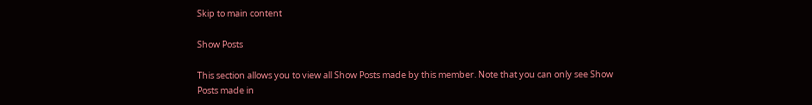Skip to main content

Show Posts

This section allows you to view all Show Posts made by this member. Note that you can only see Show Posts made in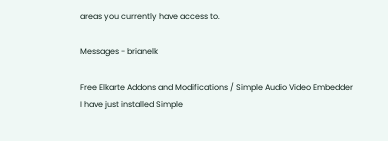areas you currently have access to.

Messages - brianelk

Free Elkarte Addons and Modifications / Simple Audio Video Embedder
I have just installed Simple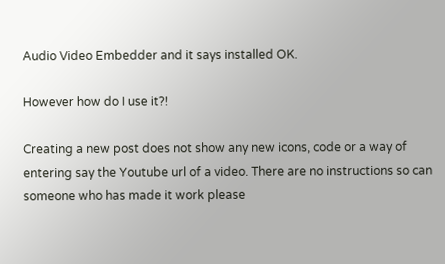Audio Video Embedder and it says installed OK.

However how do I use it?!

Creating a new post does not show any new icons, code or a way of entering say the Youtube url of a video. There are no instructions so can someone who has made it work please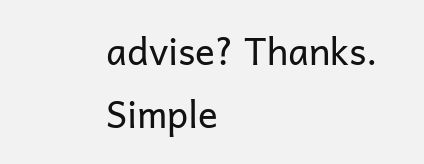advise? Thanks.
Simple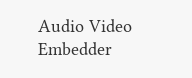Audio Video Embedder